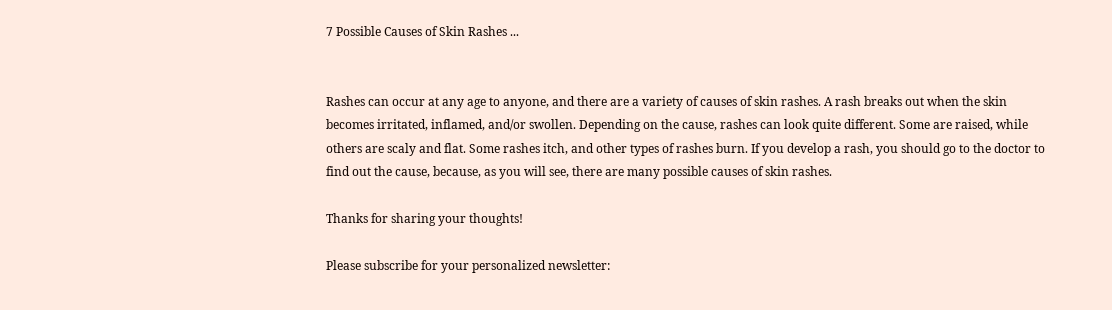7 Possible Causes of Skin Rashes ...


Rashes can occur at any age to anyone, and there are a variety of causes of skin rashes. A rash breaks out when the skin becomes irritated, inflamed, and/or swollen. Depending on the cause, rashes can look quite different. Some are raised, while others are scaly and flat. Some rashes itch, and other types of rashes burn. If you develop a rash, you should go to the doctor to find out the cause, because, as you will see, there are many possible causes of skin rashes.

Thanks for sharing your thoughts!

Please subscribe for your personalized newsletter: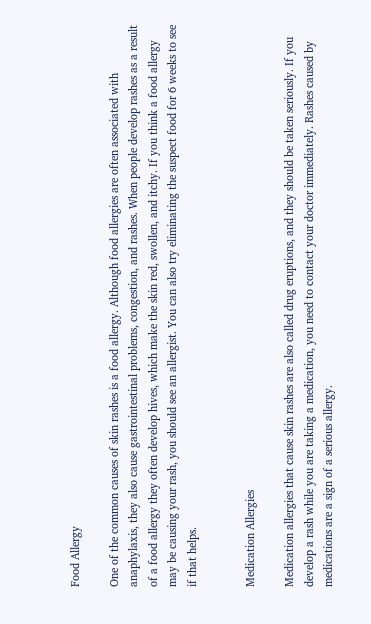Food Allergy

One of the common causes of skin rashes is a food allergy. Although food allergies are often associated with anaphylaxis, they also cause gastrointestinal problems, congestion, and rashes. When people develop rashes as a result of a food allergy they often develop hives, which make the skin red, swollen, and itchy. If you think a food allergy may be causing your rash, you should see an allergist. You can also try eliminating the suspect food for 6 weeks to see if that helps.


Medication Allergies

Medication allergies that cause skin rashes are also called drug eruptions, and they should be taken seriously. If you develop a rash while you are taking a medication, you need to contact your doctor immediately. Rashes caused by medications are a sign of a serious allergy.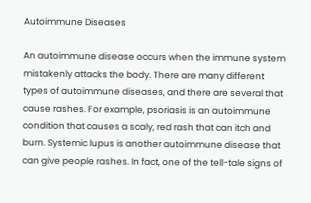Autoimmune Diseases

An autoimmune disease occurs when the immune system mistakenly attacks the body. There are many different types of autoimmune diseases, and there are several that cause rashes. For example, psoriasis is an autoimmune condition that causes a scaly, red rash that can itch and burn. Systemic lupus is another autoimmune disease that can give people rashes. In fact, one of the tell-tale signs of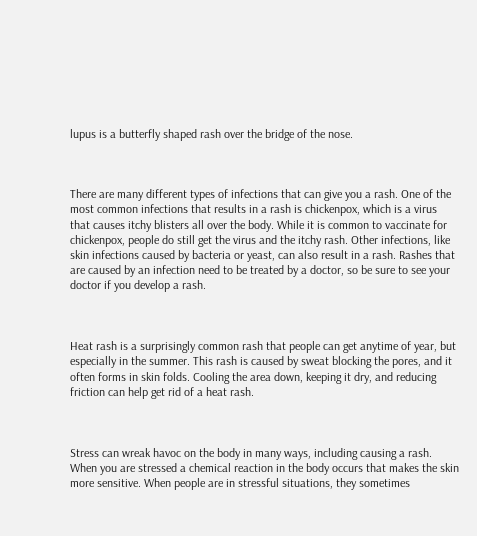lupus is a butterfly shaped rash over the bridge of the nose.



There are many different types of infections that can give you a rash. One of the most common infections that results in a rash is chickenpox, which is a virus that causes itchy blisters all over the body. While it is common to vaccinate for chickenpox, people do still get the virus and the itchy rash. Other infections, like skin infections caused by bacteria or yeast, can also result in a rash. Rashes that are caused by an infection need to be treated by a doctor, so be sure to see your doctor if you develop a rash.



Heat rash is a surprisingly common rash that people can get anytime of year, but especially in the summer. This rash is caused by sweat blocking the pores, and it often forms in skin folds. Cooling the area down, keeping it dry, and reducing friction can help get rid of a heat rash.



Stress can wreak havoc on the body in many ways, including causing a rash. When you are stressed a chemical reaction in the body occurs that makes the skin more sensitive. When people are in stressful situations, they sometimes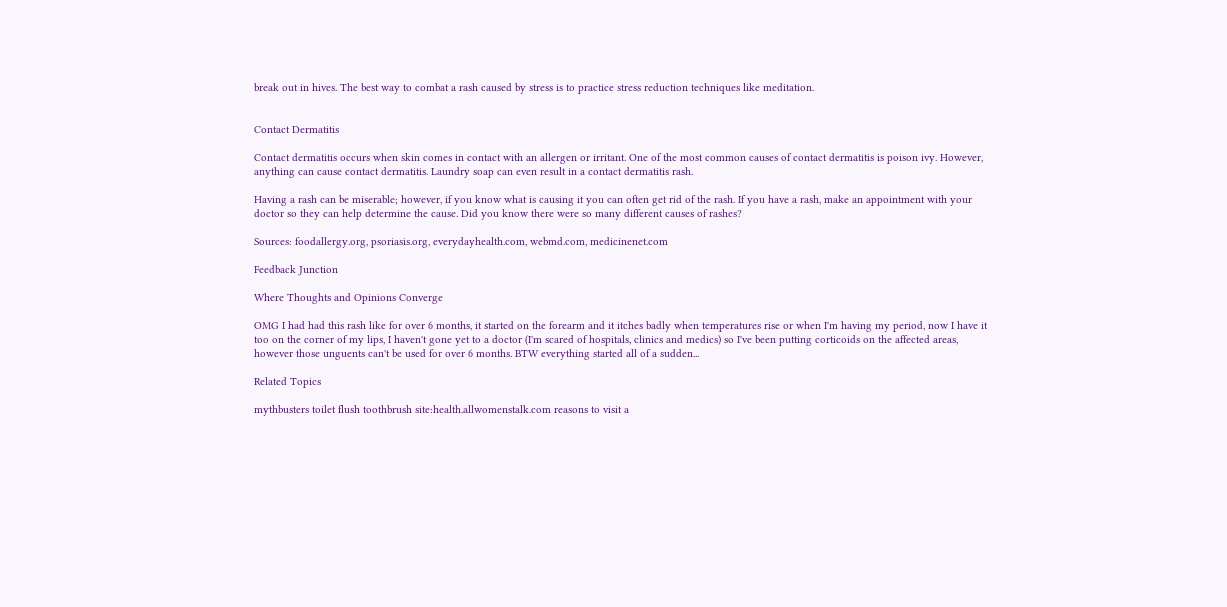break out in hives. The best way to combat a rash caused by stress is to practice stress reduction techniques like meditation.


Contact Dermatitis

Contact dermatitis occurs when skin comes in contact with an allergen or irritant. One of the most common causes of contact dermatitis is poison ivy. However, anything can cause contact dermatitis. Laundry soap can even result in a contact dermatitis rash.

Having a rash can be miserable; however, if you know what is causing it you can often get rid of the rash. If you have a rash, make an appointment with your doctor so they can help determine the cause. Did you know there were so many different causes of rashes?

Sources: foodallergy.org, psoriasis.org, everydayhealth.com, webmd.com, medicinenet.com

Feedback Junction

Where Thoughts and Opinions Converge

OMG I had had this rash like for over 6 months, it started on the forearm and it itches badly when temperatures rise or when I'm having my period, now I have it too on the corner of my lips, I haven't gone yet to a doctor (I'm scared of hospitals, clinics and medics) so I've been putting corticoids on the affected areas, however those unguents can't be used for over 6 months. BTW everything started all of a sudden...

Related Topics

mythbusters toilet flush toothbrush site:health.allwomenstalk.com reasons to visit a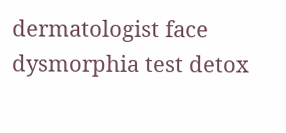dermatologist face dysmorphia test detox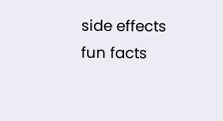side effects fun facts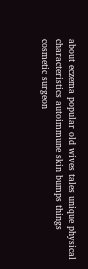about eczema popular old wives tales unique physical characteristics autoimmune skin bumps things cosmetic surgeon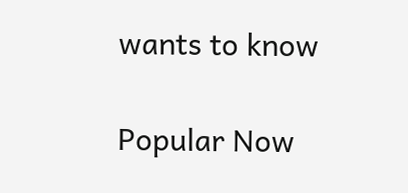wants to know

Popular Now